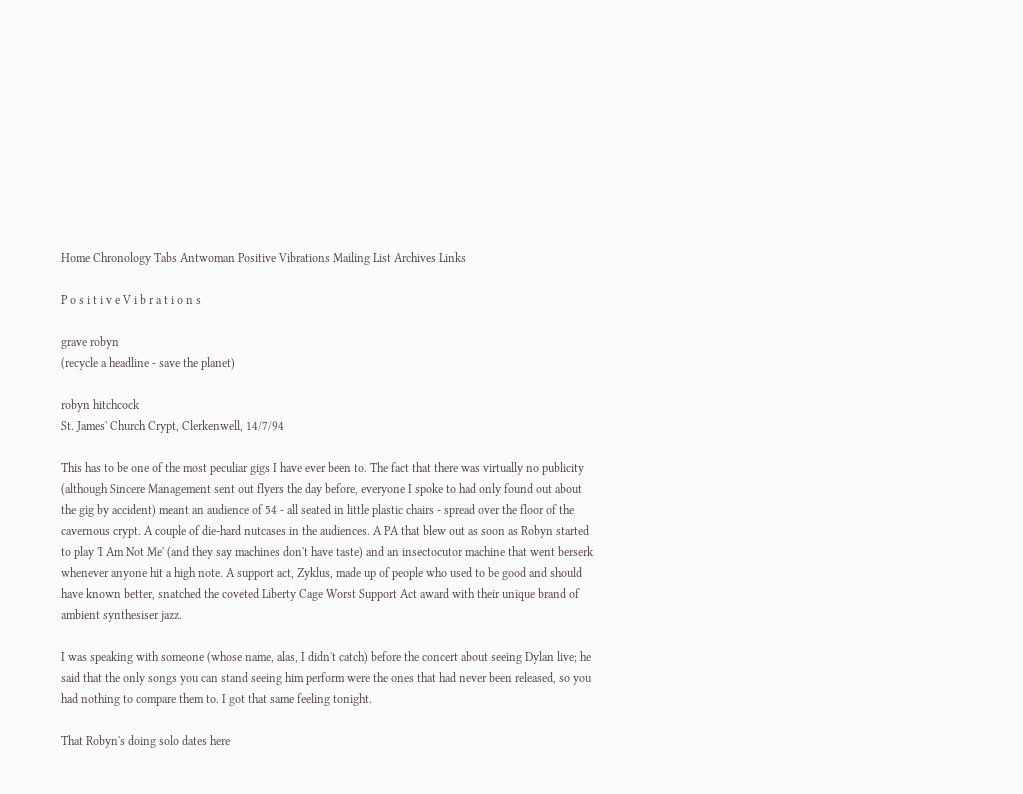Home Chronology Tabs Antwoman Positive Vibrations Mailing List Archives Links

P o s i t i v e V i b r a t i o n s

grave robyn
(recycle a headline - save the planet)

robyn hitchcock
St. James' Church Crypt, Clerkenwell, 14/7/94

This has to be one of the most peculiar gigs I have ever been to. The fact that there was virtually no publicity (although Sincere Management sent out flyers the day before, everyone I spoke to had only found out about the gig by accident) meant an audience of 54 - all seated in little plastic chairs - spread over the floor of the cavernous crypt. A couple of die-hard nutcases in the audiences. A PA that blew out as soon as Robyn started to play 'I Am Not Me' (and they say machines don't have taste) and an insectocutor machine that went berserk whenever anyone hit a high note. A support act, Zyklus, made up of people who used to be good and should have known better, snatched the coveted Liberty Cage Worst Support Act award with their unique brand of ambient synthesiser jazz.

I was speaking with someone (whose name, alas, I didn't catch) before the concert about seeing Dylan live; he said that the only songs you can stand seeing him perform were the ones that had never been released, so you had nothing to compare them to. I got that same feeling tonight.

That Robyn's doing solo dates here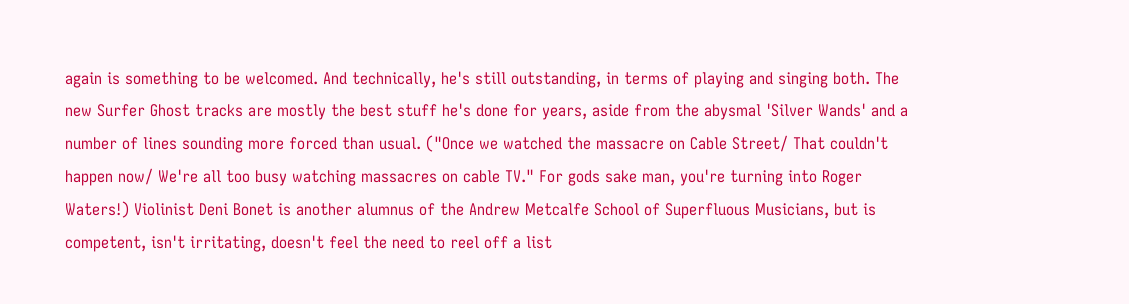again is something to be welcomed. And technically, he's still outstanding, in terms of playing and singing both. The new Surfer Ghost tracks are mostly the best stuff he's done for years, aside from the abysmal 'Silver Wands' and a number of lines sounding more forced than usual. ("Once we watched the massacre on Cable Street/ That couldn't happen now/ We're all too busy watching massacres on cable TV." For gods sake man, you're turning into Roger Waters!) Violinist Deni Bonet is another alumnus of the Andrew Metcalfe School of Superfluous Musicians, but is competent, isn't irritating, doesn't feel the need to reel off a list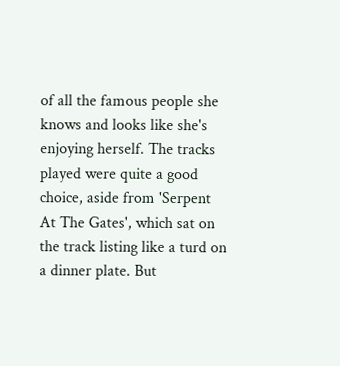of all the famous people she knows and looks like she's enjoying herself. The tracks played were quite a good choice, aside from 'Serpent At The Gates', which sat on the track listing like a turd on a dinner plate. But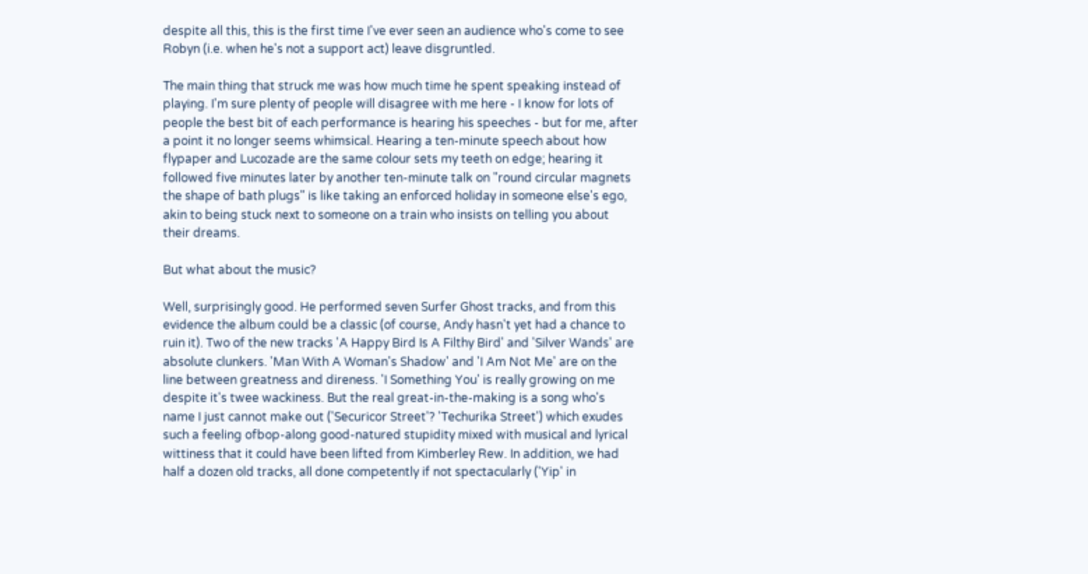despite all this, this is the first time I've ever seen an audience who's come to see Robyn (i.e. when he's not a support act) leave disgruntled.

The main thing that struck me was how much time he spent speaking instead of playing. I'm sure plenty of people will disagree with me here - I know for lots of people the best bit of each performance is hearing his speeches - but for me, after a point it no longer seems whimsical. Hearing a ten-minute speech about how flypaper and Lucozade are the same colour sets my teeth on edge; hearing it followed five minutes later by another ten-minute talk on "round circular magnets the shape of bath plugs" is like taking an enforced holiday in someone else's ego, akin to being stuck next to someone on a train who insists on telling you about their dreams.

But what about the music?

Well, surprisingly good. He performed seven Surfer Ghost tracks, and from this evidence the album could be a classic (of course, Andy hasn't yet had a chance to ruin it). Two of the new tracks 'A Happy Bird Is A Filthy Bird' and 'Silver Wands' are absolute clunkers. 'Man With A Woman's Shadow' and 'I Am Not Me' are on the line between greatness and direness. 'I Something You' is really growing on me despite it's twee wackiness. But the real great-in-the-making is a song who's name I just cannot make out ('Securicor Street'? 'Techurika Street') which exudes such a feeling ofbop-along good-natured stupidity mixed with musical and lyrical wittiness that it could have been lifted from Kimberley Rew. In addition, we had half a dozen old tracks, all done competently if not spectacularly ('Yip' in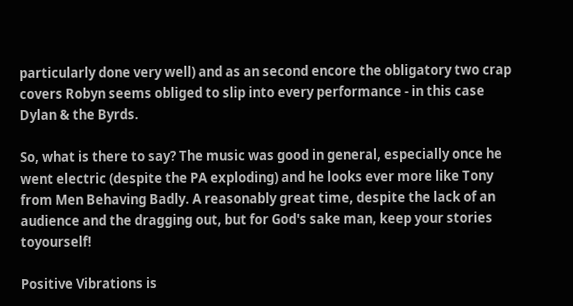particularly done very well) and as an second encore the obligatory two crap covers Robyn seems obliged to slip into every performance - in this case Dylan & the Byrds.

So, what is there to say? The music was good in general, especially once he went electric (despite the PA exploding) and he looks ever more like Tony from Men Behaving Badly. A reasonably great time, despite the lack of an audience and the dragging out, but for God's sake man, keep your stories toyourself!

Positive Vibrations is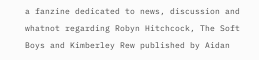a fanzine dedicated to news, discussion and whatnot regarding Robyn Hitchcock, The Soft Boys and Kimberley Rew published by Aidan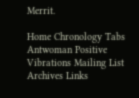Merrit.

Home Chronology Tabs Antwoman Positive Vibrations Mailing List Archives Links